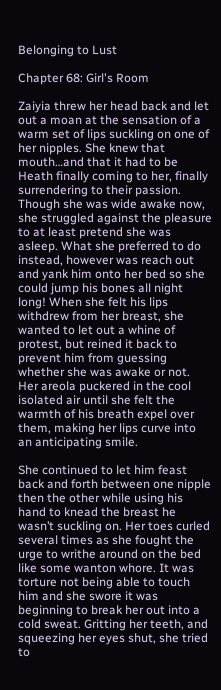Belonging to Lust

Chapter 68: Girl's Room

Zaiyia threw her head back and let out a moan at the sensation of a warm set of lips suckling on one of her nipples. She knew that mouth…and that it had to be Heath finally coming to her, finally surrendering to their passion. Though she was wide awake now, she struggled against the pleasure to at least pretend she was asleep. What she preferred to do instead, however was reach out and yank him onto her bed so she could jump his bones all night long! When she felt his lips withdrew from her breast, she wanted to let out a whine of protest, but reined it back to prevent him from guessing whether she was awake or not. Her areola puckered in the cool isolated air until she felt the warmth of his breath expel over them, making her lips curve into an anticipating smile.

She continued to let him feast back and forth between one nipple then the other while using his hand to knead the breast he wasn’t suckling on. Her toes curled several times as she fought the urge to writhe around on the bed like some wanton whore. It was torture not being able to touch him and she swore it was beginning to break her out into a cold sweat. Gritting her teeth, and squeezing her eyes shut, she tried to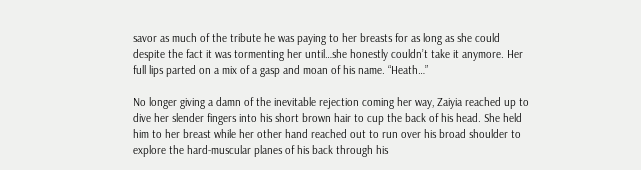savor as much of the tribute he was paying to her breasts for as long as she could despite the fact it was tormenting her until…she honestly couldn’t take it anymore. Her full lips parted on a mix of a gasp and moan of his name. “Heath…”

No longer giving a damn of the inevitable rejection coming her way, Zaiyia reached up to dive her slender fingers into his short brown hair to cup the back of his head. She held him to her breast while her other hand reached out to run over his broad shoulder to explore the hard-muscular planes of his back through his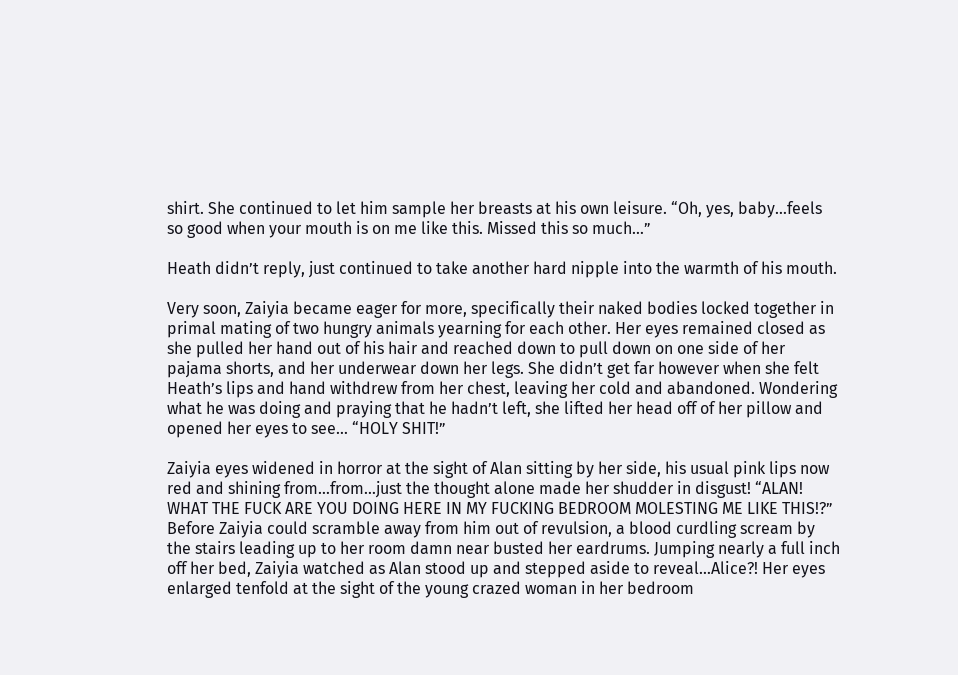shirt. She continued to let him sample her breasts at his own leisure. “Oh, yes, baby…feels so good when your mouth is on me like this. Missed this so much…”

Heath didn’t reply, just continued to take another hard nipple into the warmth of his mouth.

Very soon, Zaiyia became eager for more, specifically their naked bodies locked together in primal mating of two hungry animals yearning for each other. Her eyes remained closed as she pulled her hand out of his hair and reached down to pull down on one side of her pajama shorts, and her underwear down her legs. She didn’t get far however when she felt Heath’s lips and hand withdrew from her chest, leaving her cold and abandoned. Wondering what he was doing and praying that he hadn’t left, she lifted her head off of her pillow and opened her eyes to see… “HOLY SHIT!”

Zaiyia eyes widened in horror at the sight of Alan sitting by her side, his usual pink lips now red and shining from…from…just the thought alone made her shudder in disgust! “ALAN! WHAT THE FUCK ARE YOU DOING HERE IN MY FUCKING BEDROOM MOLESTING ME LIKE THIS!?” Before Zaiyia could scramble away from him out of revulsion, a blood curdling scream by the stairs leading up to her room damn near busted her eardrums. Jumping nearly a full inch off her bed, Zaiyia watched as Alan stood up and stepped aside to reveal…Alice?! Her eyes enlarged tenfold at the sight of the young crazed woman in her bedroom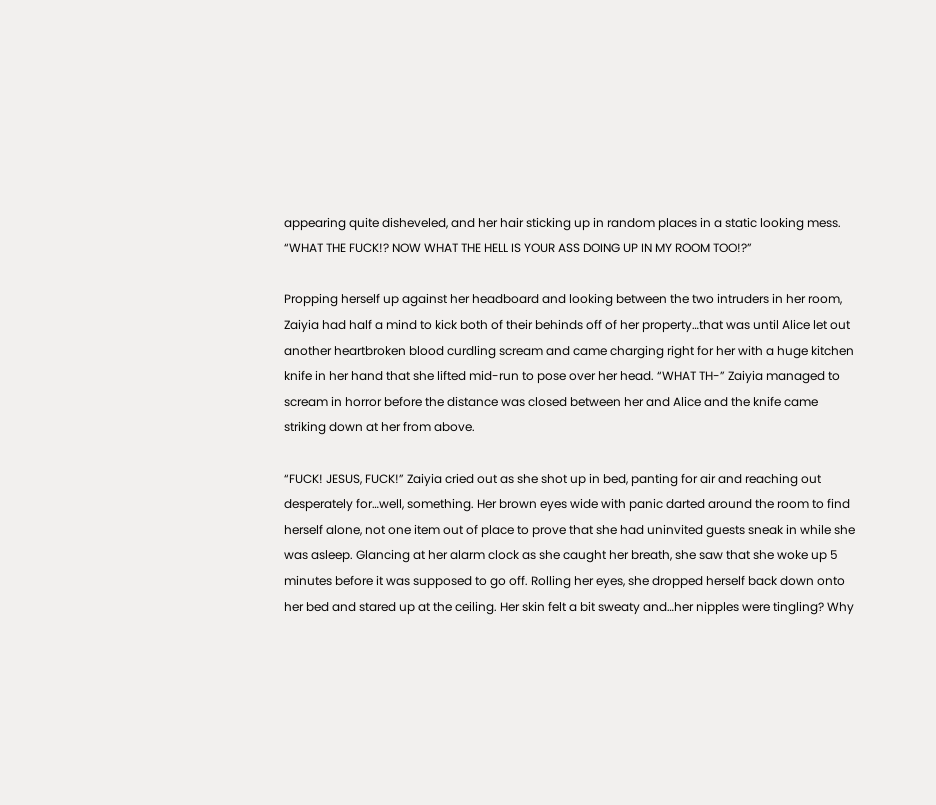appearing quite disheveled, and her hair sticking up in random places in a static looking mess. “WHAT THE FUCK!? NOW WHAT THE HELL IS YOUR ASS DOING UP IN MY ROOM TOO!?”

Propping herself up against her headboard and looking between the two intruders in her room, Zaiyia had half a mind to kick both of their behinds off of her property…that was until Alice let out another heartbroken blood curdling scream and came charging right for her with a huge kitchen knife in her hand that she lifted mid-run to pose over her head. “WHAT TH-” Zaiyia managed to scream in horror before the distance was closed between her and Alice and the knife came striking down at her from above.

“FUCK! JESUS, FUCK!” Zaiyia cried out as she shot up in bed, panting for air and reaching out desperately for…well, something. Her brown eyes wide with panic darted around the room to find herself alone, not one item out of place to prove that she had uninvited guests sneak in while she was asleep. Glancing at her alarm clock as she caught her breath, she saw that she woke up 5 minutes before it was supposed to go off. Rolling her eyes, she dropped herself back down onto her bed and stared up at the ceiling. Her skin felt a bit sweaty and…her nipples were tingling? Why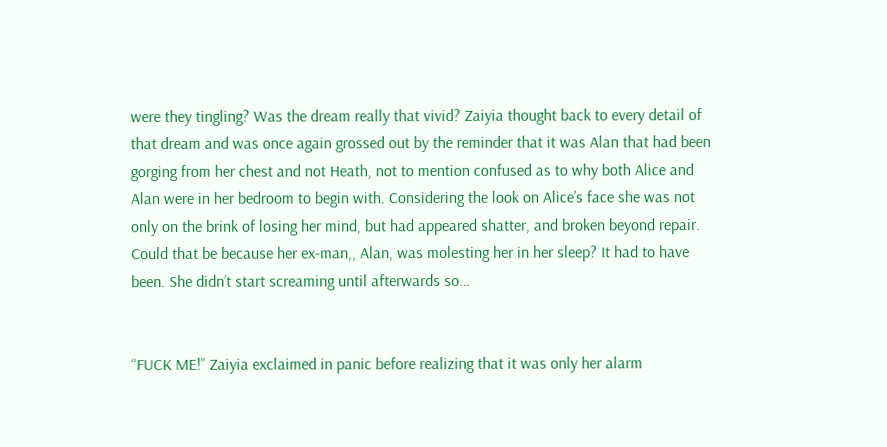were they tingling? Was the dream really that vivid? Zaiyia thought back to every detail of that dream and was once again grossed out by the reminder that it was Alan that had been gorging from her chest and not Heath, not to mention confused as to why both Alice and Alan were in her bedroom to begin with. Considering the look on Alice’s face she was not only on the brink of losing her mind, but had appeared shatter, and broken beyond repair. Could that be because her ex-man,, Alan, was molesting her in her sleep? It had to have been. She didn’t start screaming until afterwards so…


“FUCK ME!” Zaiyia exclaimed in panic before realizing that it was only her alarm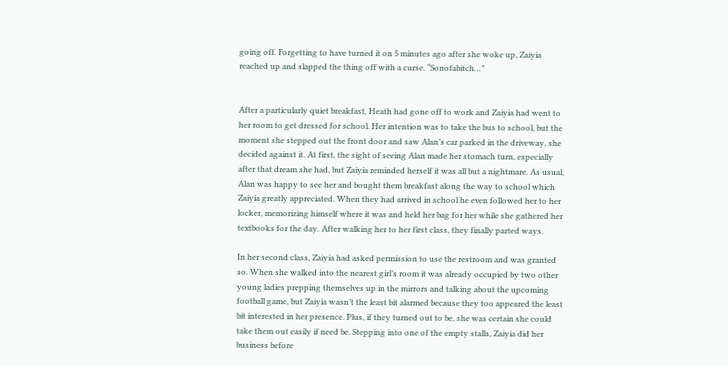going off. Forgetting to have turned it on 5 minutes ago after she woke up, Zaiyia reached up and slapped the thing off with a curse. “Sonofabitch…”


After a particularly quiet breakfast, Heath had gone off to work and Zaiyia had went to her room to get dressed for school. Her intention was to take the bus to school, but the moment she stepped out the front door and saw Alan’s car parked in the driveway, she decided against it. At first, the sight of seeing Alan made her stomach turn, especially after that dream she had, but Zaiyia reminded herself it was all but a nightmare. As usual, Alan was happy to see her and bought them breakfast along the way to school which Zaiyia greatly appreciated. When they had arrived in school he even followed her to her locker, memorizing himself where it was and held her bag for her while she gathered her textbooks for the day. After walking her to her first class, they finally parted ways.

In her second class, Zaiyia had asked permission to use the restroom and was granted so. When she walked into the nearest girl’s room it was already occupied by two other young ladies prepping themselves up in the mirrors and talking about the upcoming football game, but Zaiyia wasn’t the least bit alarmed because they too appeared the least bit interested in her presence. Plus, if they turned out to be, she was certain she could take them out easily if need be. Stepping into one of the empty stalls, Zaiyia did her business before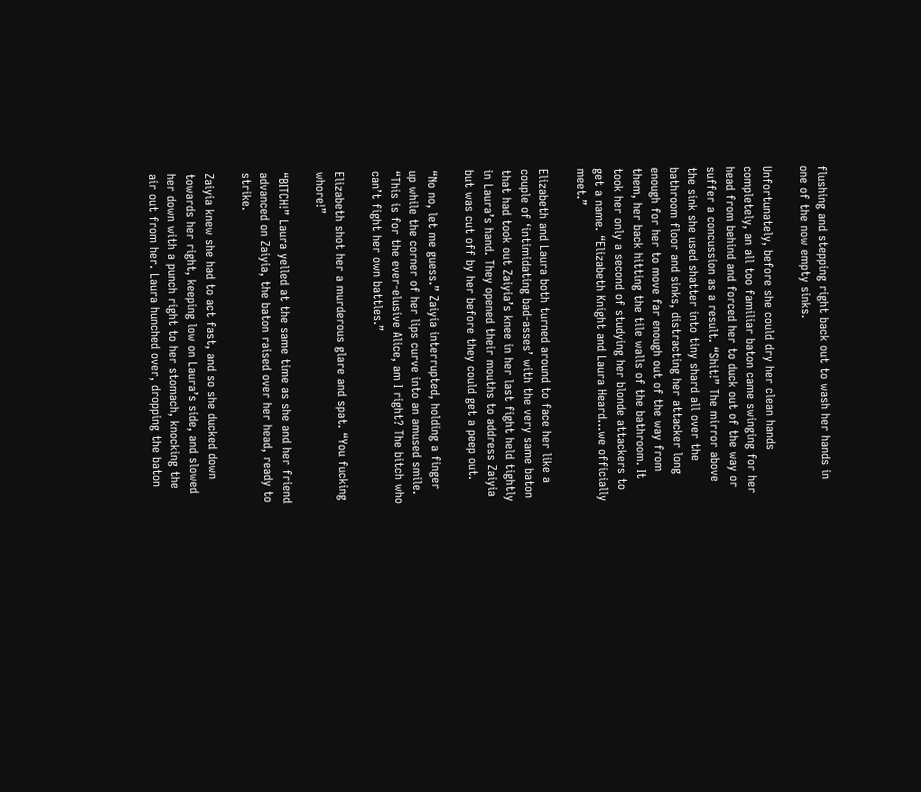flushing and stepping right back out to wash her hands in one of the now empty sinks.

Unfortunately, before she could dry her clean hands completely, an all too familiar baton came swinging for her head from behind and forced her to duck out of the way or suffer a concussion as a result. “Shit!” The mirror above the sink she used shatter into tiny shard all over the bathroom floor and sinks, distracting her attacker long enough for her to move far enough out of the way from them, her back hitting the tile walls of the bathroom. It took her only a second of studying her blonde attackers to get a name. “Elizabeth Knight and Laura Heard…we officially meet.”

Elizabeth and Laura both turned around to face her like a couple of ‘intimidating bad-asses’ with the very same baton that had took out Zaiyia’s knee in her last fight held tightly in Laura’s hand. They opened their mouths to address Zaiyia but was cut off by her before they could get a peep out.

“No no, let me guess.” Zaiyia interrupted, holding a finger up while the corner of her lips curve into an amused smile. “This is for the ever-elusive Alice, am I right? The bitch who can’t fight her own battles.”

Elizabeth shot her a murderous glare and spat. “You fucking whore!”

“BITCH!” Laura yelled at the same time as she and her friend advanced on Zaiyia, the baton raised over her head, ready to strike.

Zaiyia knew she had to act fast, and so she ducked down towards her right, keeping low on Laura’s side, and slowed her down with a punch right to her stomach, knocking the air out from her. Laura hunched over, dropping the baton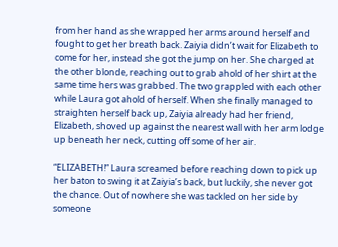from her hand as she wrapped her arms around herself and fought to get her breath back. Zaiyia didn’t wait for Elizabeth to come for her, instead she got the jump on her. She charged at the other blonde, reaching out to grab ahold of her shirt at the same time hers was grabbed. The two grappled with each other while Laura got ahold of herself. When she finally managed to straighten herself back up, Zaiyia already had her friend, Elizabeth, shoved up against the nearest wall with her arm lodge up beneath her neck, cutting off some of her air.

“ELIZABETH!” Laura screamed before reaching down to pick up her baton to swing it at Zaiyia’s back, but luckily, she never got the chance. Out of nowhere she was tackled on her side by someone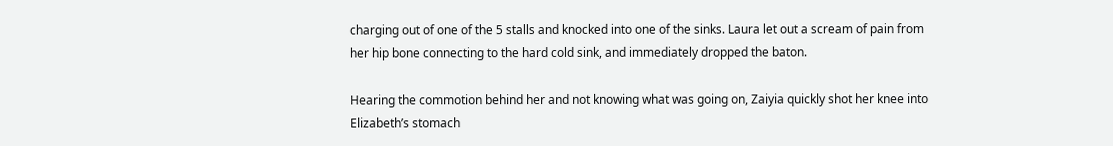charging out of one of the 5 stalls and knocked into one of the sinks. Laura let out a scream of pain from her hip bone connecting to the hard cold sink, and immediately dropped the baton.

Hearing the commotion behind her and not knowing what was going on, Zaiyia quickly shot her knee into Elizabeth’s stomach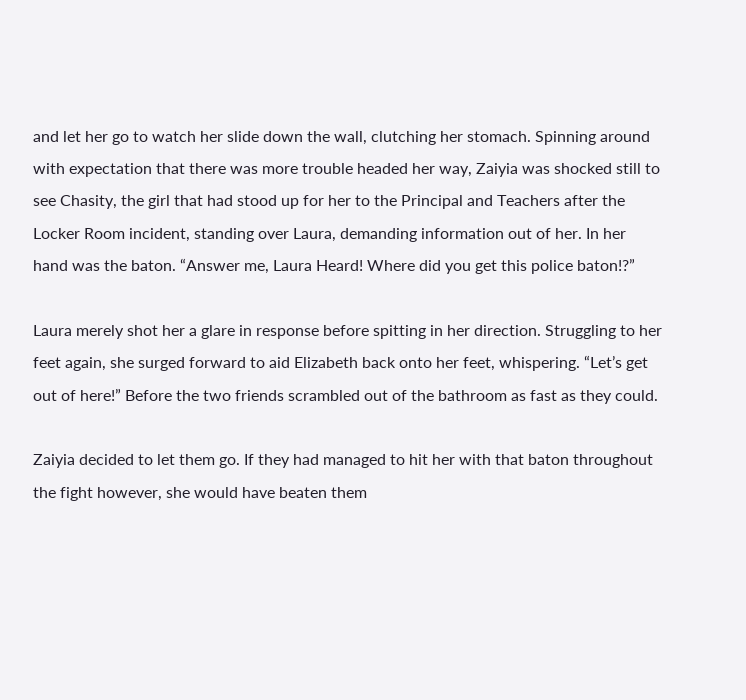and let her go to watch her slide down the wall, clutching her stomach. Spinning around with expectation that there was more trouble headed her way, Zaiyia was shocked still to see Chasity, the girl that had stood up for her to the Principal and Teachers after the Locker Room incident, standing over Laura, demanding information out of her. In her hand was the baton. “Answer me, Laura Heard! Where did you get this police baton!?”

Laura merely shot her a glare in response before spitting in her direction. Struggling to her feet again, she surged forward to aid Elizabeth back onto her feet, whispering. “Let’s get out of here!” Before the two friends scrambled out of the bathroom as fast as they could.

Zaiyia decided to let them go. If they had managed to hit her with that baton throughout the fight however, she would have beaten them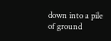down into a pile of ground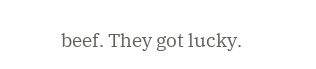beef. They got lucky.